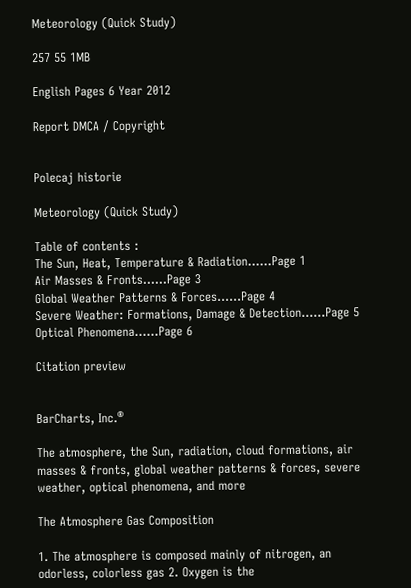Meteorology (Quick Study)

257 55 1MB

English Pages 6 Year 2012

Report DMCA / Copyright


Polecaj historie

Meteorology (Quick Study)

Table of contents :
The Sun, Heat, Temperature & Radiation......Page 1
Air Masses & Fronts......Page 3
Global Weather Patterns & Forces......Page 4
Severe Weather: Formations, Damage & Detection......Page 5
Optical Phenomena......Page 6

Citation preview


BarCharts, Inc.®

The atmosphere, the Sun, radiation, cloud formations, air masses & fronts, global weather patterns & forces, severe weather, optical phenomena, and more

The Atmosphere Gas Composition

1. The atmosphere is composed mainly of nitrogen, an odorless, colorless gas 2. Oxygen is the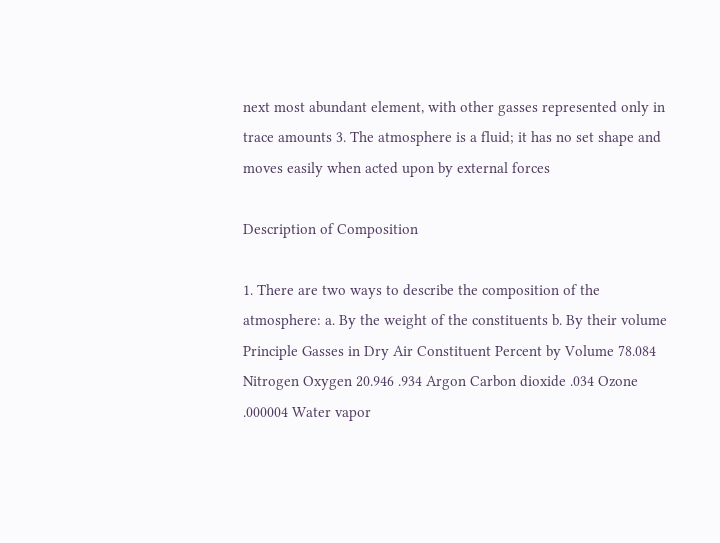next most abundant element, with other gasses represented only in trace amounts 3. The atmosphere is a fluid; it has no set shape and moves easily when acted upon by external forces

Description of Composition

1. There are two ways to describe the composition of the atmosphere: a. By the weight of the constituents b. By their volume Principle Gasses in Dry Air Constituent Percent by Volume 78.084 Nitrogen Oxygen 20.946 .934 Argon Carbon dioxide .034 Ozone .000004 Water vapor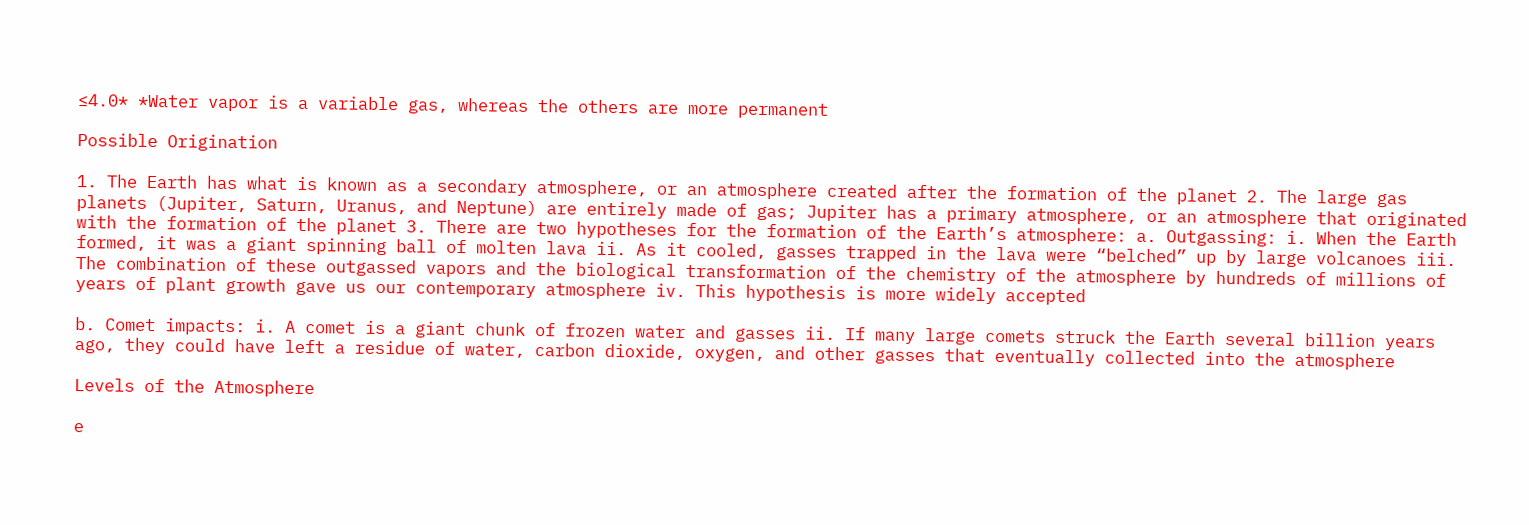≤4.0* *Water vapor is a variable gas, whereas the others are more permanent

Possible Origination

1. The Earth has what is known as a secondary atmosphere, or an atmosphere created after the formation of the planet 2. The large gas planets (Jupiter, Saturn, Uranus, and Neptune) are entirely made of gas; Jupiter has a primary atmosphere, or an atmosphere that originated with the formation of the planet 3. There are two hypotheses for the formation of the Earth’s atmosphere: a. Outgassing: i. When the Earth formed, it was a giant spinning ball of molten lava ii. As it cooled, gasses trapped in the lava were “belched” up by large volcanoes iii. The combination of these outgassed vapors and the biological transformation of the chemistry of the atmosphere by hundreds of millions of years of plant growth gave us our contemporary atmosphere iv. This hypothesis is more widely accepted

b. Comet impacts: i. A comet is a giant chunk of frozen water and gasses ii. If many large comets struck the Earth several billion years ago, they could have left a residue of water, carbon dioxide, oxygen, and other gasses that eventually collected into the atmosphere

Levels of the Atmosphere

e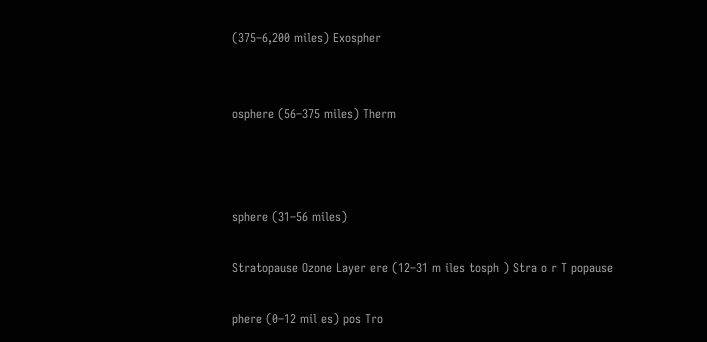(375–6,200 miles) Exospher


osphere (56–375 miles) Therm



sphere (31–56 miles)

Stratopause Ozone Layer ere (12–31 m iles tosph ) Stra o r T popause

phere (0–12 mil es) pos Tro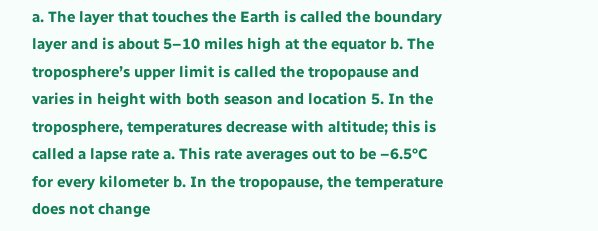a. The layer that touches the Earth is called the boundary layer and is about 5–10 miles high at the equator b. The troposphere’s upper limit is called the tropopause and varies in height with both season and location 5. In the troposphere, temperatures decrease with altitude; this is called a lapse rate a. This rate averages out to be –6.5°C for every kilometer b. In the tropopause, the temperature does not change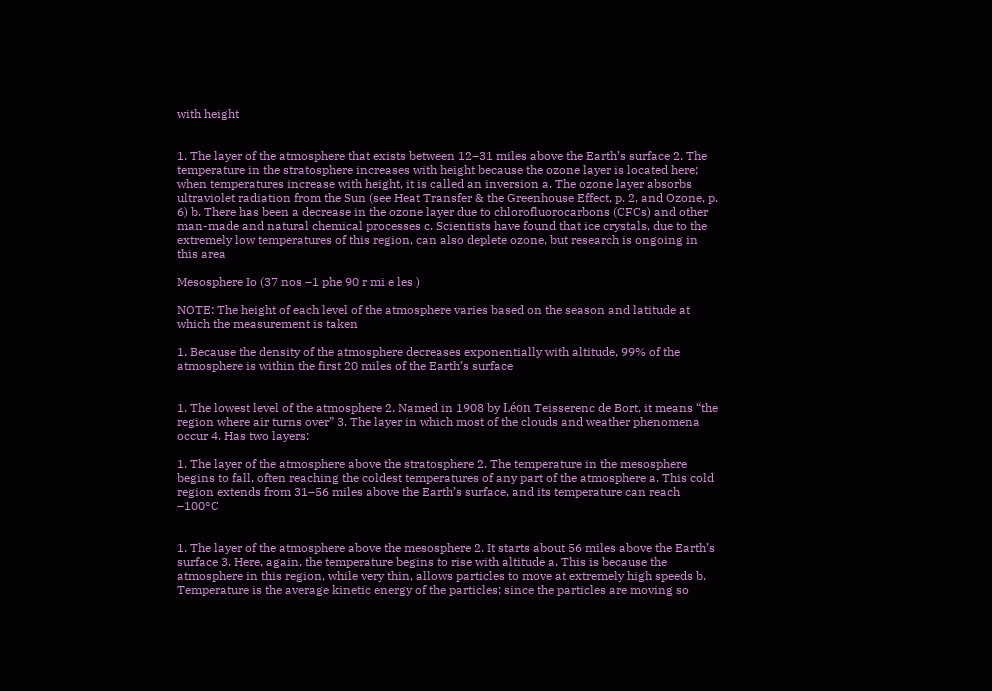with height


1. The layer of the atmosphere that exists between 12–31 miles above the Earth’s surface 2. The temperature in the stratosphere increases with height because the ozone layer is located here; when temperatures increase with height, it is called an inversion a. The ozone layer absorbs ultraviolet radiation from the Sun (see Heat Transfer & the Greenhouse Effect, p. 2, and Ozone, p. 6) b. There has been a decrease in the ozone layer due to chlorofluorocarbons (CFCs) and other man-made and natural chemical processes c. Scientists have found that ice crystals, due to the extremely low temperatures of this region, can also deplete ozone, but research is ongoing in this area

Mesosphere Io (37 nos –1 phe 90 r mi e les )

NOTE: The height of each level of the atmosphere varies based on the season and latitude at which the measurement is taken

1. Because the density of the atmosphere decreases exponentially with altitude, 99% of the atmosphere is within the first 20 miles of the Earth’s surface


1. The lowest level of the atmosphere 2. Named in 1908 by Léon Teisserenc de Bort, it means “the region where air turns over” 3. The layer in which most of the clouds and weather phenomena occur 4. Has two layers:

1. The layer of the atmosphere above the stratosphere 2. The temperature in the mesosphere begins to fall, often reaching the coldest temperatures of any part of the atmosphere a. This cold region extends from 31–56 miles above the Earth’s surface, and its temperature can reach –100°C


1. The layer of the atmosphere above the mesosphere 2. It starts about 56 miles above the Earth’s surface 3. Here, again, the temperature begins to rise with altitude a. This is because the atmosphere in this region, while very thin, allows particles to move at extremely high speeds b. Temperature is the average kinetic energy of the particles; since the particles are moving so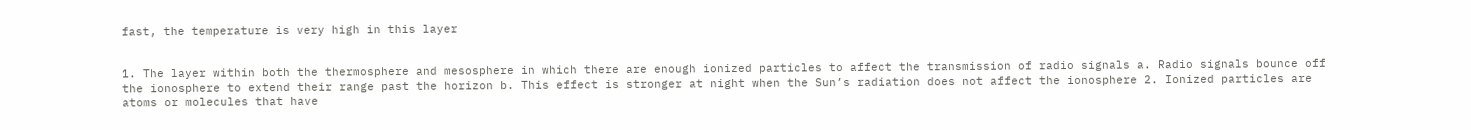fast, the temperature is very high in this layer


1. The layer within both the thermosphere and mesosphere in which there are enough ionized particles to affect the transmission of radio signals a. Radio signals bounce off the ionosphere to extend their range past the horizon b. This effect is stronger at night when the Sun’s radiation does not affect the ionosphere 2. Ionized particles are atoms or molecules that have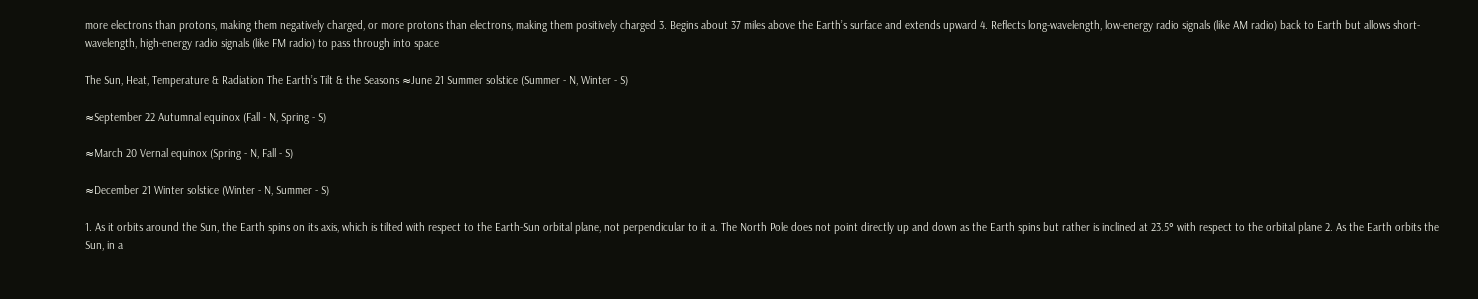more electrons than protons, making them negatively charged, or more protons than electrons, making them positively charged 3. Begins about 37 miles above the Earth’s surface and extends upward 4. Reflects long-wavelength, low-energy radio signals (like AM radio) back to Earth but allows short-wavelength, high-energy radio signals (like FM radio) to pass through into space

The Sun, Heat, Temperature & Radiation The Earth’s Tilt & the Seasons ≈June 21 Summer solstice (Summer - N, Winter - S)

≈September 22 Autumnal equinox (Fall - N, Spring - S)

≈March 20 Vernal equinox (Spring - N, Fall - S)

≈December 21 Winter solstice (Winter - N, Summer - S)

1. As it orbits around the Sun, the Earth spins on its axis, which is tilted with respect to the Earth-Sun orbital plane, not perpendicular to it a. The North Pole does not point directly up and down as the Earth spins but rather is inclined at 23.5° with respect to the orbital plane 2. As the Earth orbits the Sun, in a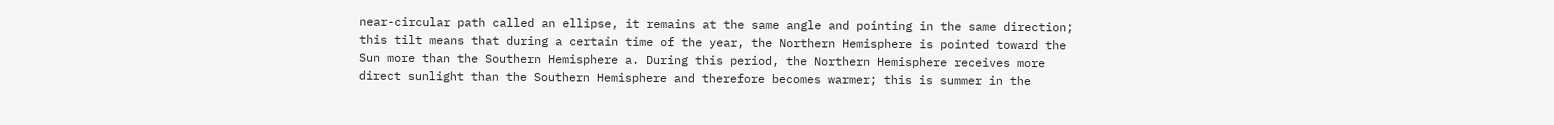near-circular path called an ellipse, it remains at the same angle and pointing in the same direction; this tilt means that during a certain time of the year, the Northern Hemisphere is pointed toward the Sun more than the Southern Hemisphere a. During this period, the Northern Hemisphere receives more direct sunlight than the Southern Hemisphere and therefore becomes warmer; this is summer in the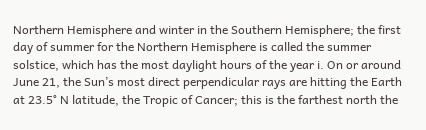Northern Hemisphere and winter in the Southern Hemisphere; the first day of summer for the Northern Hemisphere is called the summer solstice, which has the most daylight hours of the year i. On or around June 21, the Sun’s most direct perpendicular rays are hitting the Earth at 23.5° N latitude, the Tropic of Cancer; this is the farthest north the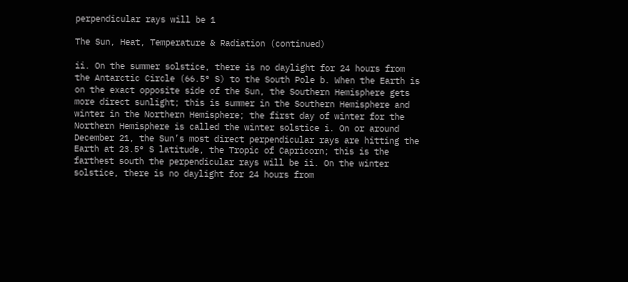perpendicular rays will be 1

The Sun, Heat, Temperature & Radiation (continued)

ii. On the summer solstice, there is no daylight for 24 hours from the Antarctic Circle (66.5° S) to the South Pole b. When the Earth is on the exact opposite side of the Sun, the Southern Hemisphere gets more direct sunlight; this is summer in the Southern Hemisphere and winter in the Northern Hemisphere; the first day of winter for the Northern Hemisphere is called the winter solstice i. On or around December 21, the Sun’s most direct perpendicular rays are hitting the Earth at 23.5° S latitude, the Tropic of Capricorn; this is the farthest south the perpendicular rays will be ii. On the winter solstice, there is no daylight for 24 hours from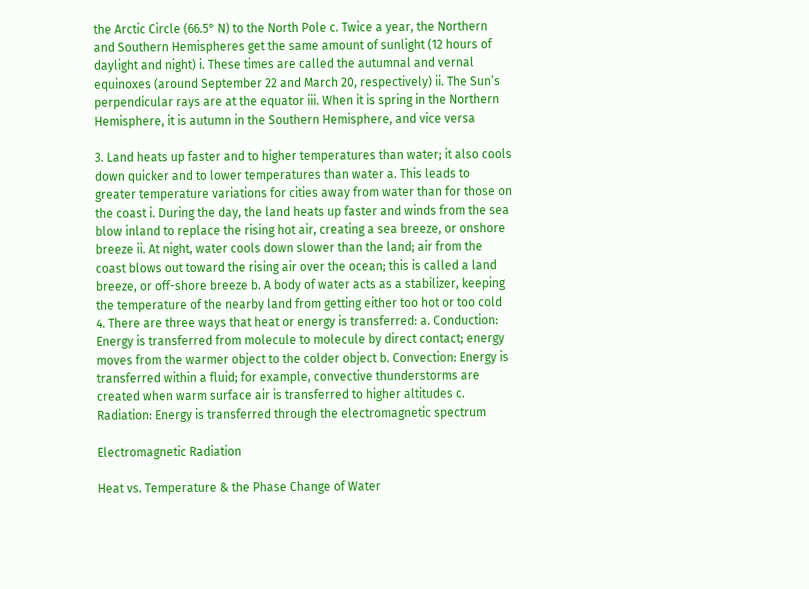the Arctic Circle (66.5° N) to the North Pole c. Twice a year, the Northern and Southern Hemispheres get the same amount of sunlight (12 hours of daylight and night) i. These times are called the autumnal and vernal equinoxes (around September 22 and March 20, respectively) ii. The Sun’s perpendicular rays are at the equator iii. When it is spring in the Northern Hemisphere, it is autumn in the Southern Hemisphere, and vice versa

3. Land heats up faster and to higher temperatures than water; it also cools down quicker and to lower temperatures than water a. This leads to greater temperature variations for cities away from water than for those on the coast i. During the day, the land heats up faster and winds from the sea blow inland to replace the rising hot air, creating a sea breeze, or onshore breeze ii. At night, water cools down slower than the land; air from the coast blows out toward the rising air over the ocean; this is called a land breeze, or off-shore breeze b. A body of water acts as a stabilizer, keeping the temperature of the nearby land from getting either too hot or too cold 4. There are three ways that heat or energy is transferred: a. Conduction: Energy is transferred from molecule to molecule by direct contact; energy moves from the warmer object to the colder object b. Convection: Energy is transferred within a fluid; for example, convective thunderstorms are created when warm surface air is transferred to higher altitudes c. Radiation: Energy is transferred through the electromagnetic spectrum

Electromagnetic Radiation

Heat vs. Temperature & the Phase Change of Water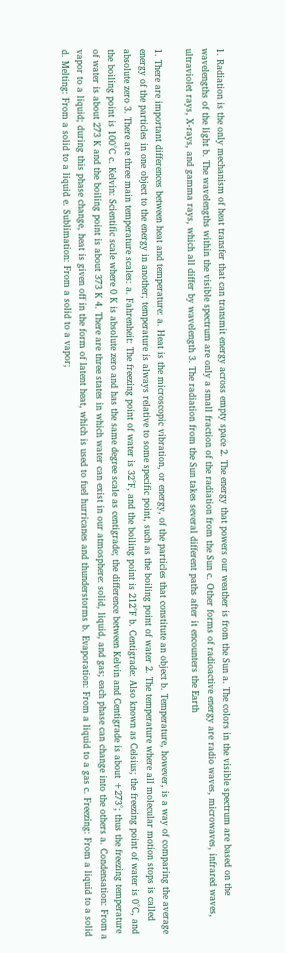1. Radiation is the only mechanism of heat transfer that can transmit energy across empty space 2. The energy that powers our weather is from the Sun a. The colors in the visible spectrum are based on the wavelengths of the light b. The wavelengths within the visible spectrum are only a small fraction of the radiation from the Sun c. Other forms of radioactive energy are radio waves, microwaves, infrared waves, ultraviolet rays, X-rays, and gamma rays, which all differ by wavelength 3. The radiation from the Sun takes several different paths after it encounters the Earth

1. There are important differences between heat and temperature: a. Heat is the microscopic vibration, or energy, of the particles that constitute an object b. Temperature, however, is a way of comparing the average energy of the particles in one object to the energy in another; temperature is always relative to some specific point, such as the boiling point of water 2. The temperature where all molecular motion stops is called absolute zero 3. There are three main temperature scales: a. Fahrenheit: The freezing point of water is 32°F, and the boiling point is 212°F b. Centigrade: Also known as Celsius; the freezing point of water is 0°C, and the boiling point is 100°C c. Kelvin: Scientific scale where 0 K is absolute zero and has the same degree scale as centigrade; the difference between Kelvin and Centigrade is about +273°; thus the freezing temperature of water is about 273 K and the boiling point is about 373 K 4. There are three states in which water can exist in our atmosphere: solid, liquid, and gas; each phase can change into the others a. Condensation: From a vapor to a liquid; during this phase change, heat is given off in the form of latent heat, which is used to fuel hurricanes and thunderstorms b. Evaporation: From a liquid to a gas c. Freezing: From a liquid to a solid d. Melting: From a solid to a liquid e. Sublimation: From a solid to a vapor;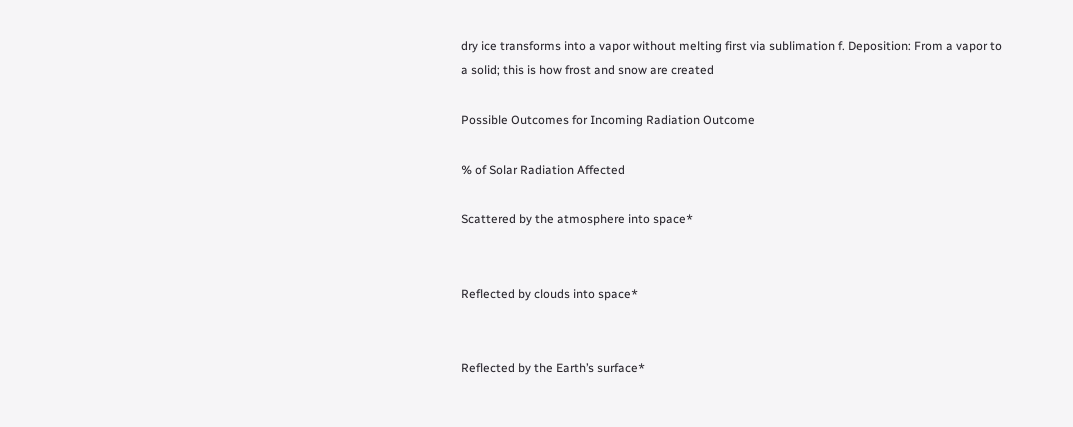dry ice transforms into a vapor without melting first via sublimation f. Deposition: From a vapor to a solid; this is how frost and snow are created

Possible Outcomes for Incoming Radiation Outcome

% of Solar Radiation Affected

Scattered by the atmosphere into space*


Reflected by clouds into space*


Reflected by the Earth’s surface*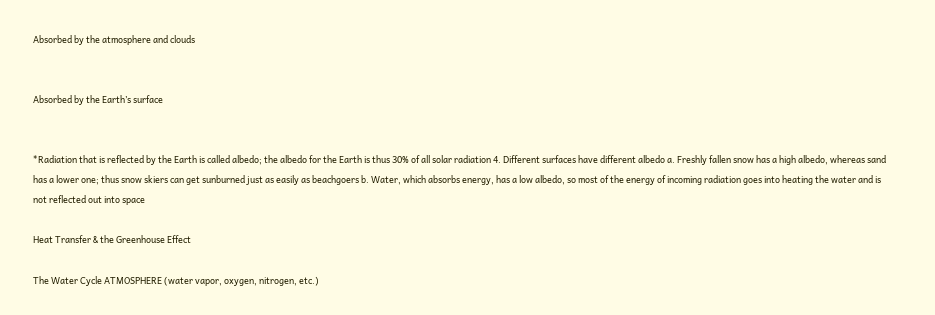Absorbed by the atmosphere and clouds


Absorbed by the Earth’s surface


*Radiation that is reflected by the Earth is called albedo; the albedo for the Earth is thus 30% of all solar radiation 4. Different surfaces have different albedo a. Freshly fallen snow has a high albedo, whereas sand has a lower one; thus snow skiers can get sunburned just as easily as beachgoers b. Water, which absorbs energy, has a low albedo, so most of the energy of incoming radiation goes into heating the water and is not reflected out into space

Heat Transfer & the Greenhouse Effect

The Water Cycle ATMOSPHERE (water vapor, oxygen, nitrogen, etc.)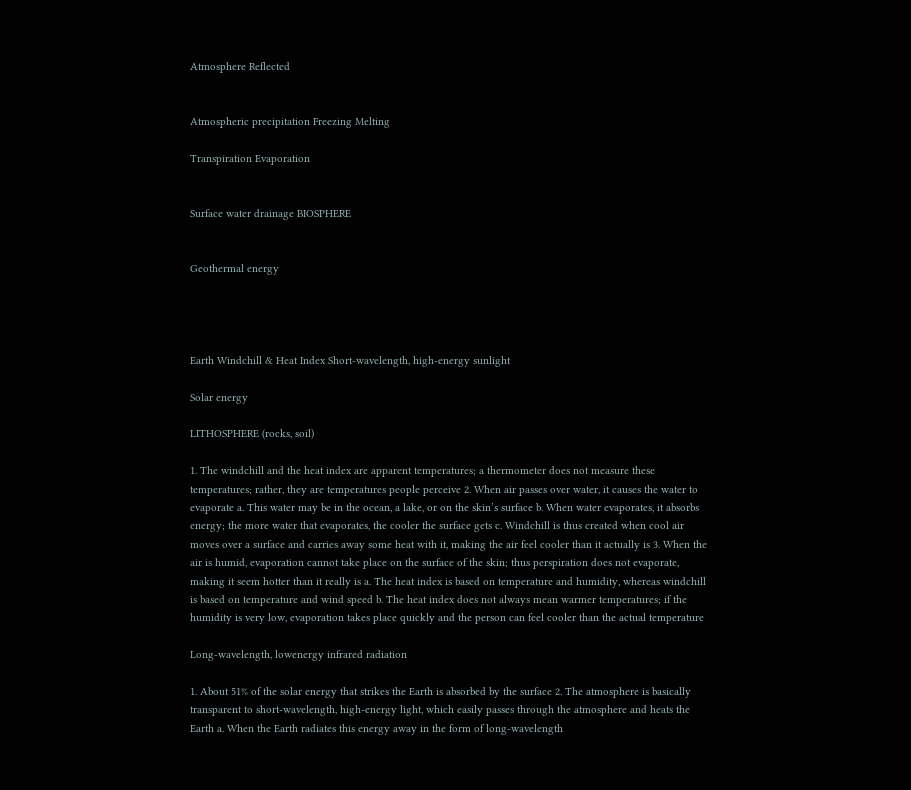Atmosphere Reflected


Atmospheric precipitation Freezing Melting

Transpiration Evaporation


Surface water drainage BIOSPHERE


Geothermal energy




Earth Windchill & Heat Index Short-wavelength, high-energy sunlight

Solar energy

LITHOSPHERE (rocks, soil)

1. The windchill and the heat index are apparent temperatures; a thermometer does not measure these temperatures; rather, they are temperatures people perceive 2. When air passes over water, it causes the water to evaporate a. This water may be in the ocean, a lake, or on the skin’s surface b. When water evaporates, it absorbs energy; the more water that evaporates, the cooler the surface gets c. Windchill is thus created when cool air moves over a surface and carries away some heat with it, making the air feel cooler than it actually is 3. When the air is humid, evaporation cannot take place on the surface of the skin; thus perspiration does not evaporate, making it seem hotter than it really is a. The heat index is based on temperature and humidity, whereas windchill is based on temperature and wind speed b. The heat index does not always mean warmer temperatures; if the humidity is very low, evaporation takes place quickly and the person can feel cooler than the actual temperature

Long-wavelength, lowenergy infrared radiation

1. About 51% of the solar energy that strikes the Earth is absorbed by the surface 2. The atmosphere is basically transparent to short-wavelength, high-energy light, which easily passes through the atmosphere and heats the Earth a. When the Earth radiates this energy away in the form of long-wavelength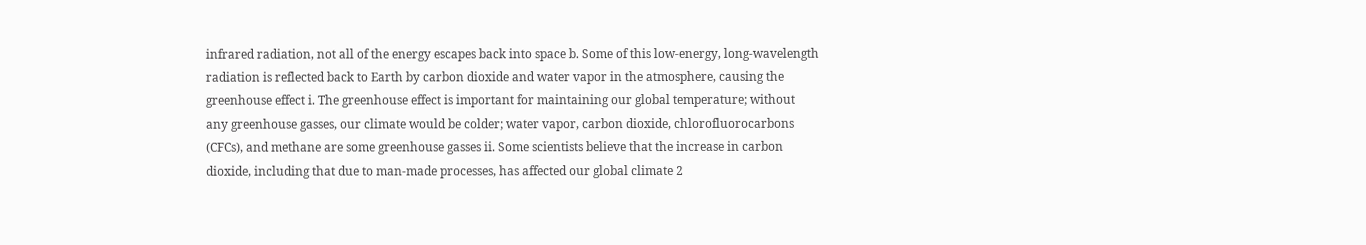infrared radiation, not all of the energy escapes back into space b. Some of this low-energy, long-wavelength radiation is reflected back to Earth by carbon dioxide and water vapor in the atmosphere, causing the greenhouse effect i. The greenhouse effect is important for maintaining our global temperature; without any greenhouse gasses, our climate would be colder; water vapor, carbon dioxide, chlorofluorocarbons (CFCs), and methane are some greenhouse gasses ii. Some scientists believe that the increase in carbon dioxide, including that due to man-made processes, has affected our global climate 2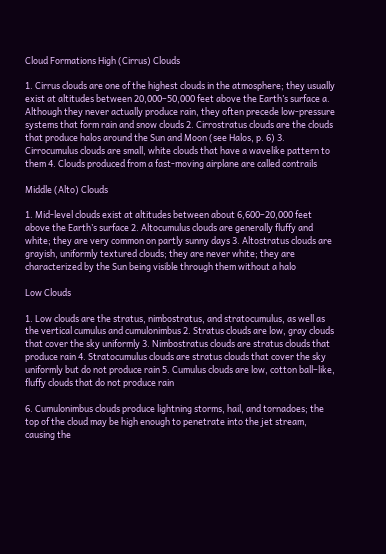Cloud Formations High (Cirrus) Clouds

1. Cirrus clouds are one of the highest clouds in the atmosphere; they usually exist at altitudes between 20,000–50,000 feet above the Earth’s surface a. Although they never actually produce rain, they often precede low-pressure systems that form rain and snow clouds 2. Cirrostratus clouds are the clouds that produce halos around the Sun and Moon (see Halos, p. 6) 3. Cirrocumulus clouds are small, white clouds that have a wavelike pattern to them 4. Clouds produced from a fast-moving airplane are called contrails

Middle (Alto) Clouds

1. Mid-level clouds exist at altitudes between about 6,600–20,000 feet above the Earth’s surface 2. Altocumulus clouds are generally fluffy and white; they are very common on partly sunny days 3. Altostratus clouds are grayish, uniformly textured clouds; they are never white; they are characterized by the Sun being visible through them without a halo

Low Clouds

1. Low clouds are the stratus, nimbostratus, and stratocumulus, as well as the vertical cumulus and cumulonimbus 2. Stratus clouds are low, gray clouds that cover the sky uniformly 3. Nimbostratus clouds are stratus clouds that produce rain 4. Stratocumulus clouds are stratus clouds that cover the sky uniformly but do not produce rain 5. Cumulus clouds are low, cotton ball–like, fluffy clouds that do not produce rain

6. Cumulonimbus clouds produce lightning storms, hail, and tornadoes; the top of the cloud may be high enough to penetrate into the jet stream, causing the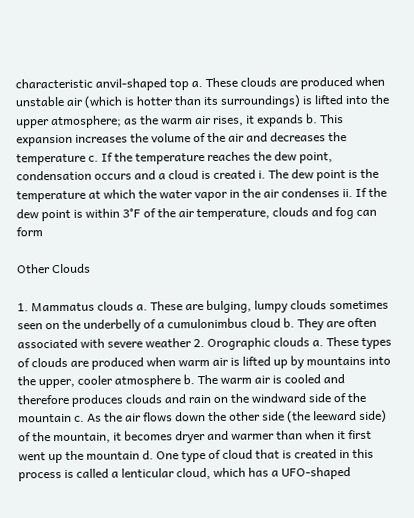characteristic anvil-shaped top a. These clouds are produced when unstable air (which is hotter than its surroundings) is lifted into the upper atmosphere; as the warm air rises, it expands b. This expansion increases the volume of the air and decreases the temperature c. If the temperature reaches the dew point, condensation occurs and a cloud is created i. The dew point is the temperature at which the water vapor in the air condenses ii. If the dew point is within 3°F of the air temperature, clouds and fog can form

Other Clouds

1. Mammatus clouds a. These are bulging, lumpy clouds sometimes seen on the underbelly of a cumulonimbus cloud b. They are often associated with severe weather 2. Orographic clouds a. These types of clouds are produced when warm air is lifted up by mountains into the upper, cooler atmosphere b. The warm air is cooled and therefore produces clouds and rain on the windward side of the mountain c. As the air flows down the other side (the leeward side) of the mountain, it becomes dryer and warmer than when it first went up the mountain d. One type of cloud that is created in this process is called a lenticular cloud, which has a UFO-shaped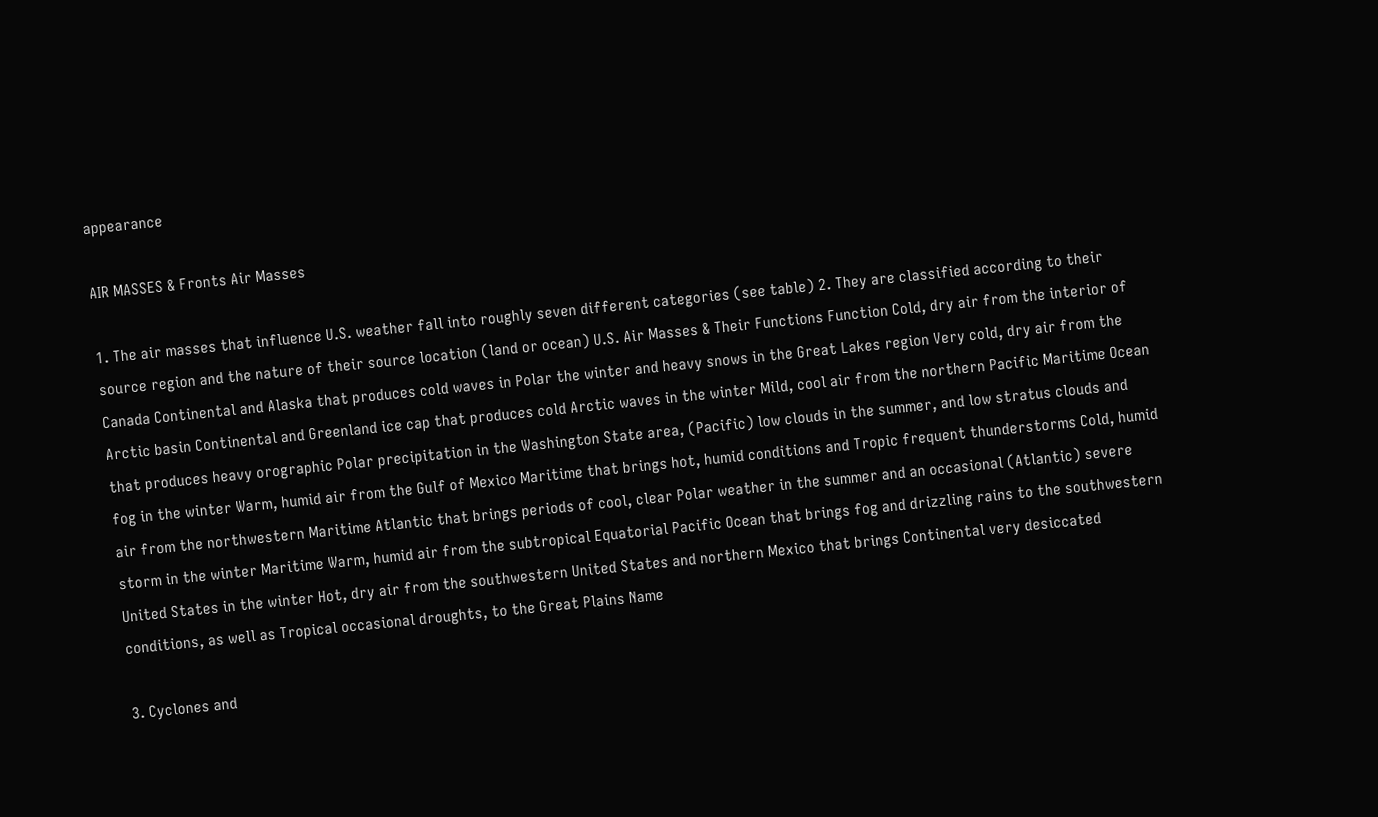appearance

AIR MASSES & Fronts Air Masses

1. The air masses that influence U.S. weather fall into roughly seven different categories (see table) 2. They are classified according to their source region and the nature of their source location (land or ocean) U.S. Air Masses & Their Functions Function Cold, dry air from the interior of Canada Continental and Alaska that produces cold waves in Polar the winter and heavy snows in the Great Lakes region Very cold, dry air from the Arctic basin Continental and Greenland ice cap that produces cold Arctic waves in the winter Mild, cool air from the northern Pacific Maritime Ocean that produces heavy orographic Polar precipitation in the Washington State area, (Pacific) low clouds in the summer, and low stratus clouds and fog in the winter Warm, humid air from the Gulf of Mexico Maritime that brings hot, humid conditions and Tropic frequent thunderstorms Cold, humid air from the northwestern Maritime Atlantic that brings periods of cool, clear Polar weather in the summer and an occasional (Atlantic) severe storm in the winter Maritime Warm, humid air from the subtropical Equatorial Pacific Ocean that brings fog and drizzling rains to the southwestern United States in the winter Hot, dry air from the southwestern United States and northern Mexico that brings Continental very desiccated conditions, as well as Tropical occasional droughts, to the Great Plains Name

3. Cyclones and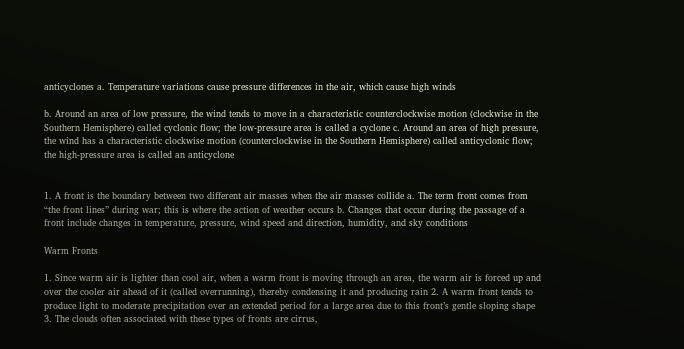anticyclones a. Temperature variations cause pressure differences in the air, which cause high winds

b. Around an area of low pressure, the wind tends to move in a characteristic counterclockwise motion (clockwise in the Southern Hemisphere) called cyclonic flow; the low-pressure area is called a cyclone c. Around an area of high pressure, the wind has a characteristic clockwise motion (counterclockwise in the Southern Hemisphere) called anticyclonic flow; the high-pressure area is called an anticyclone


1. A front is the boundary between two different air masses when the air masses collide a. The term front comes from “the front lines” during war; this is where the action of weather occurs b. Changes that occur during the passage of a front include changes in temperature, pressure, wind speed and direction, humidity, and sky conditions

Warm Fronts

1. Since warm air is lighter than cool air, when a warm front is moving through an area, the warm air is forced up and over the cooler air ahead of it (called overrunning), thereby condensing it and producing rain 2. A warm front tends to produce light to moderate precipitation over an extended period for a large area due to this front’s gentle sloping shape 3. The clouds often associated with these types of fronts are cirrus,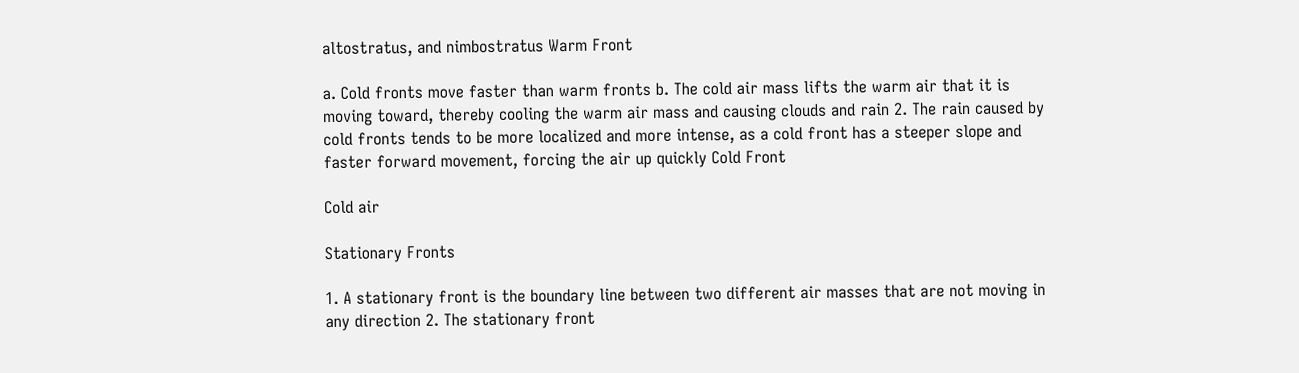altostratus, and nimbostratus Warm Front

a. Cold fronts move faster than warm fronts b. The cold air mass lifts the warm air that it is moving toward, thereby cooling the warm air mass and causing clouds and rain 2. The rain caused by cold fronts tends to be more localized and more intense, as a cold front has a steeper slope and faster forward movement, forcing the air up quickly Cold Front

Cold air

Stationary Fronts

1. A stationary front is the boundary line between two different air masses that are not moving in any direction 2. The stationary front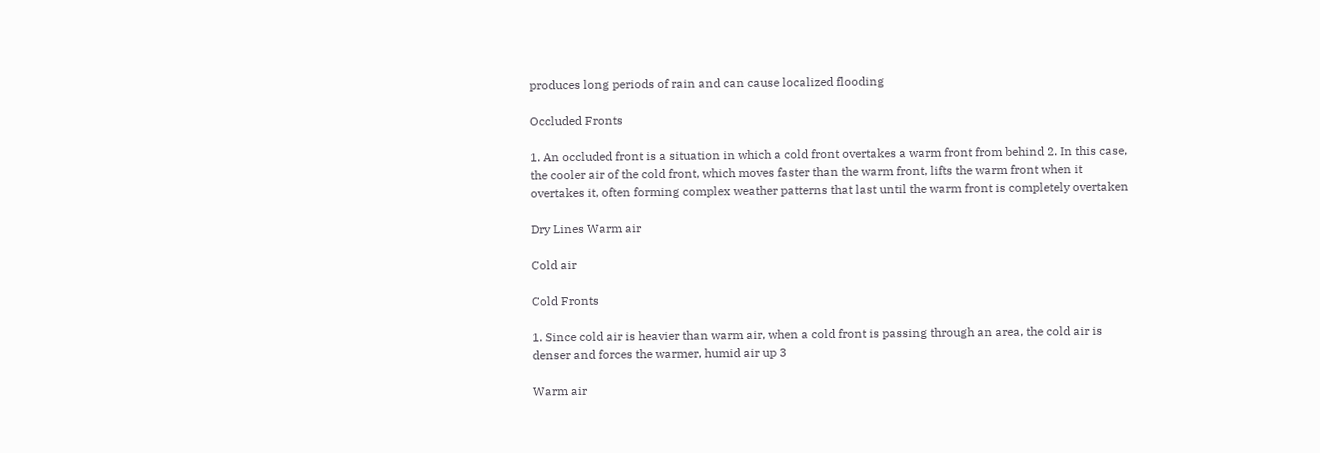produces long periods of rain and can cause localized flooding

Occluded Fronts

1. An occluded front is a situation in which a cold front overtakes a warm front from behind 2. In this case, the cooler air of the cold front, which moves faster than the warm front, lifts the warm front when it overtakes it, often forming complex weather patterns that last until the warm front is completely overtaken

Dry Lines Warm air

Cold air

Cold Fronts

1. Since cold air is heavier than warm air, when a cold front is passing through an area, the cold air is denser and forces the warmer, humid air up 3

Warm air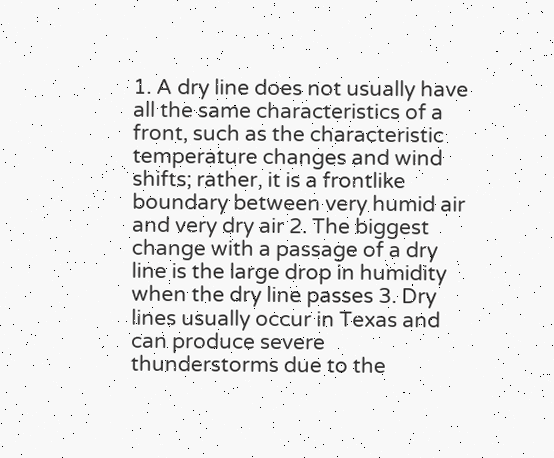1. A dry line does not usually have all the same characteristics of a front, such as the characteristic temperature changes and wind shifts; rather, it is a frontlike boundary between very humid air and very dry air 2. The biggest change with a passage of a dry line is the large drop in humidity when the dry line passes 3. Dry lines usually occur in Texas and can produce severe thunderstorms due to the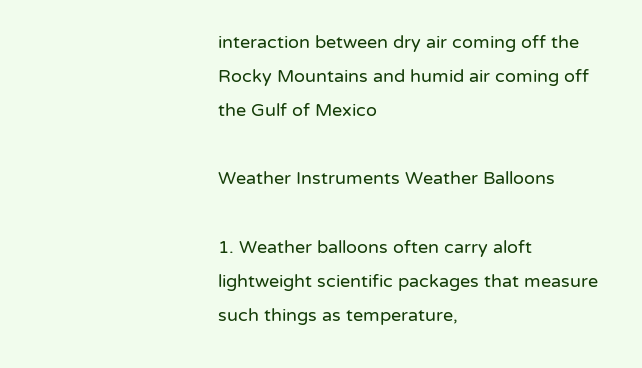interaction between dry air coming off the Rocky Mountains and humid air coming off the Gulf of Mexico

Weather Instruments Weather Balloons

1. Weather balloons often carry aloft lightweight scientific packages that measure such things as temperature,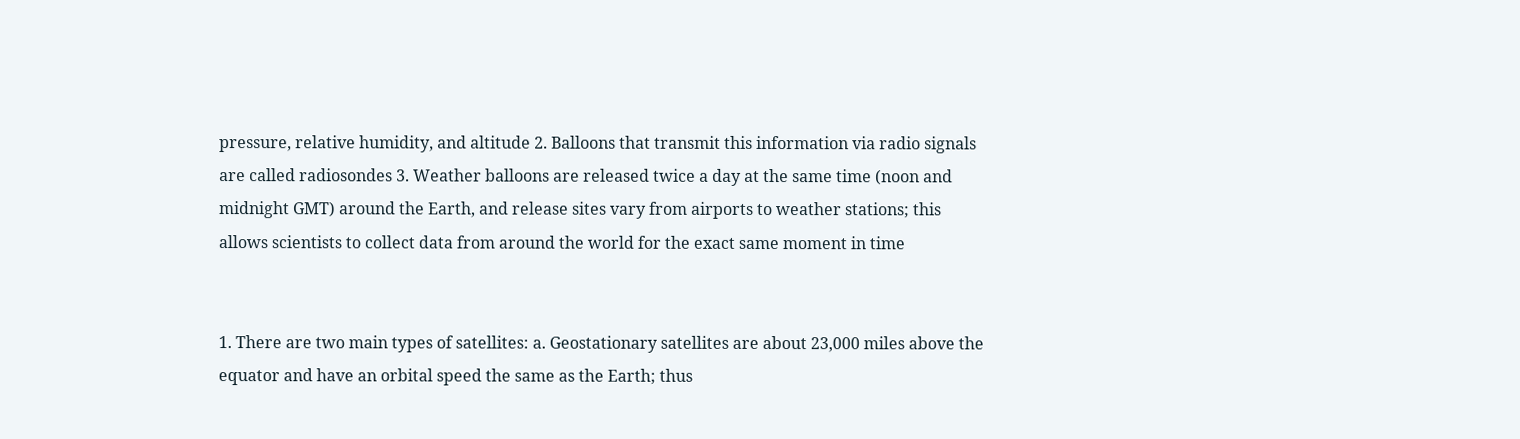pressure, relative humidity, and altitude 2. Balloons that transmit this information via radio signals are called radiosondes 3. Weather balloons are released twice a day at the same time (noon and midnight GMT) around the Earth, and release sites vary from airports to weather stations; this allows scientists to collect data from around the world for the exact same moment in time


1. There are two main types of satellites: a. Geostationary satellites are about 23,000 miles above the equator and have an orbital speed the same as the Earth; thus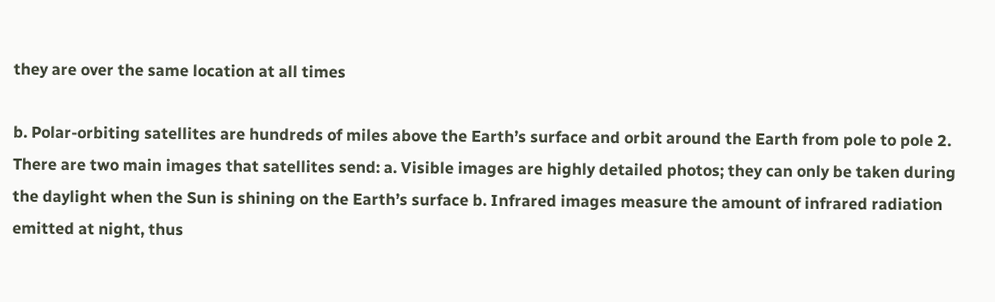they are over the same location at all times

b. Polar-orbiting satellites are hundreds of miles above the Earth’s surface and orbit around the Earth from pole to pole 2. There are two main images that satellites send: a. Visible images are highly detailed photos; they can only be taken during the daylight when the Sun is shining on the Earth’s surface b. Infrared images measure the amount of infrared radiation emitted at night, thus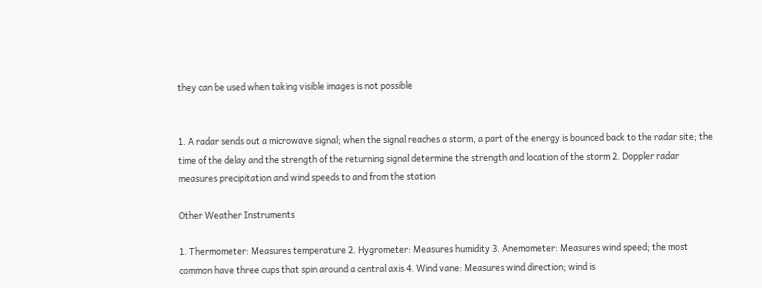they can be used when taking visible images is not possible


1. A radar sends out a microwave signal; when the signal reaches a storm, a part of the energy is bounced back to the radar site; the time of the delay and the strength of the returning signal determine the strength and location of the storm 2. Doppler radar measures precipitation and wind speeds to and from the station

Other Weather Instruments

1. Thermometer: Measures temperature 2. Hygrometer: Measures humidity 3. Anemometer: Measures wind speed; the most common have three cups that spin around a central axis 4. Wind vane: Measures wind direction; wind is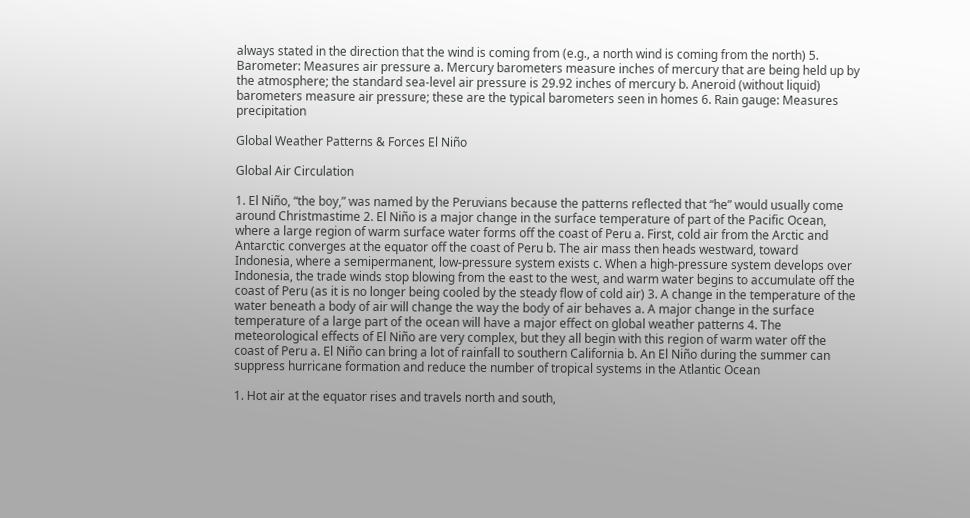always stated in the direction that the wind is coming from (e.g., a north wind is coming from the north) 5. Barometer: Measures air pressure a. Mercury barometers measure inches of mercury that are being held up by the atmosphere; the standard sea-level air pressure is 29.92 inches of mercury b. Aneroid (without liquid) barometers measure air pressure; these are the typical barometers seen in homes 6. Rain gauge: Measures precipitation

Global Weather Patterns & Forces El Niño

Global Air Circulation

1. El Niño, “the boy,” was named by the Peruvians because the patterns reflected that “he” would usually come around Christmastime 2. El Niño is a major change in the surface temperature of part of the Pacific Ocean, where a large region of warm surface water forms off the coast of Peru a. First, cold air from the Arctic and Antarctic converges at the equator off the coast of Peru b. The air mass then heads westward, toward Indonesia, where a semipermanent, low-pressure system exists c. When a high-pressure system develops over Indonesia, the trade winds stop blowing from the east to the west, and warm water begins to accumulate off the coast of Peru (as it is no longer being cooled by the steady flow of cold air) 3. A change in the temperature of the water beneath a body of air will change the way the body of air behaves a. A major change in the surface temperature of a large part of the ocean will have a major effect on global weather patterns 4. The meteorological effects of El Niño are very complex, but they all begin with this region of warm water off the coast of Peru a. El Niño can bring a lot of rainfall to southern California b. An El Niño during the summer can suppress hurricane formation and reduce the number of tropical systems in the Atlantic Ocean

1. Hot air at the equator rises and travels north and south,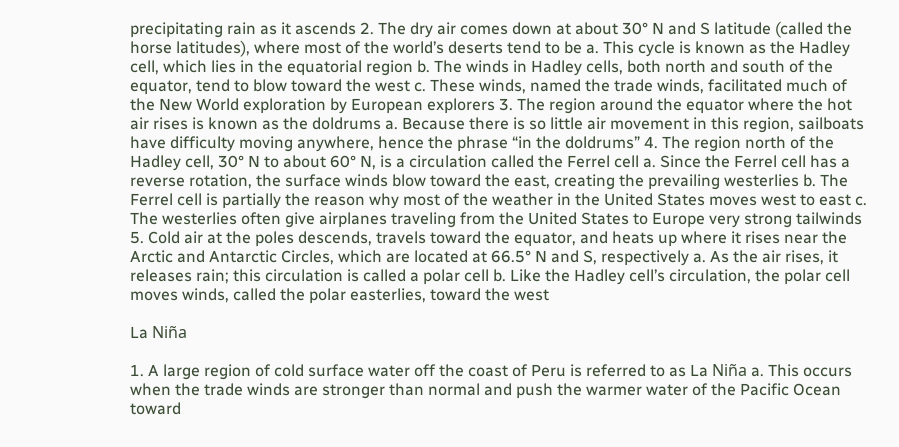precipitating rain as it ascends 2. The dry air comes down at about 30° N and S latitude (called the horse latitudes), where most of the world’s deserts tend to be a. This cycle is known as the Hadley cell, which lies in the equatorial region b. The winds in Hadley cells, both north and south of the equator, tend to blow toward the west c. These winds, named the trade winds, facilitated much of the New World exploration by European explorers 3. The region around the equator where the hot air rises is known as the doldrums a. Because there is so little air movement in this region, sailboats have difficulty moving anywhere, hence the phrase “in the doldrums” 4. The region north of the Hadley cell, 30° N to about 60° N, is a circulation called the Ferrel cell a. Since the Ferrel cell has a reverse rotation, the surface winds blow toward the east, creating the prevailing westerlies b. The Ferrel cell is partially the reason why most of the weather in the United States moves west to east c. The westerlies often give airplanes traveling from the United States to Europe very strong tailwinds 5. Cold air at the poles descends, travels toward the equator, and heats up where it rises near the Arctic and Antarctic Circles, which are located at 66.5° N and S, respectively a. As the air rises, it releases rain; this circulation is called a polar cell b. Like the Hadley cell’s circulation, the polar cell moves winds, called the polar easterlies, toward the west

La Niña

1. A large region of cold surface water off the coast of Peru is referred to as La Niña a. This occurs when the trade winds are stronger than normal and push the warmer water of the Pacific Ocean toward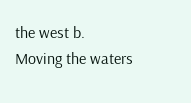the west b. Moving the waters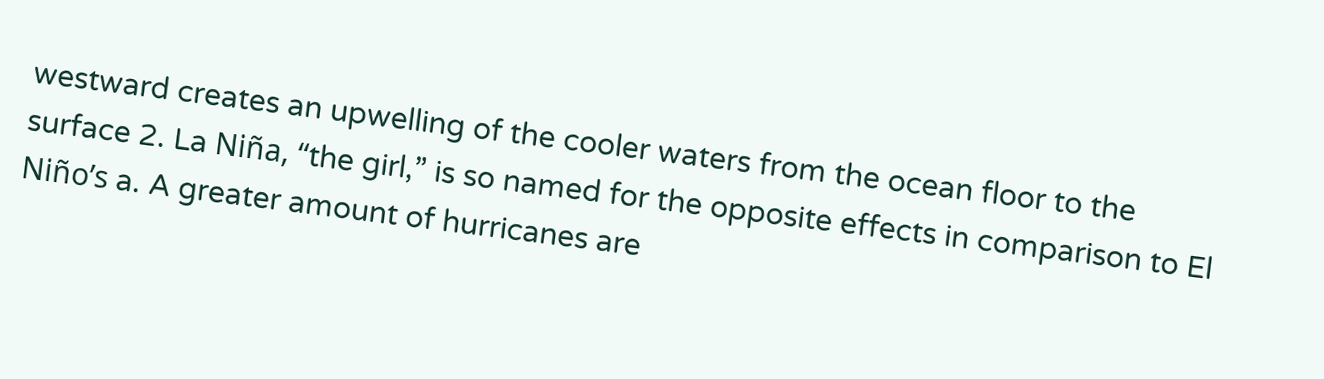westward creates an upwelling of the cooler waters from the ocean floor to the surface 2. La Niña, “the girl,” is so named for the opposite effects in comparison to El Niño’s a. A greater amount of hurricanes are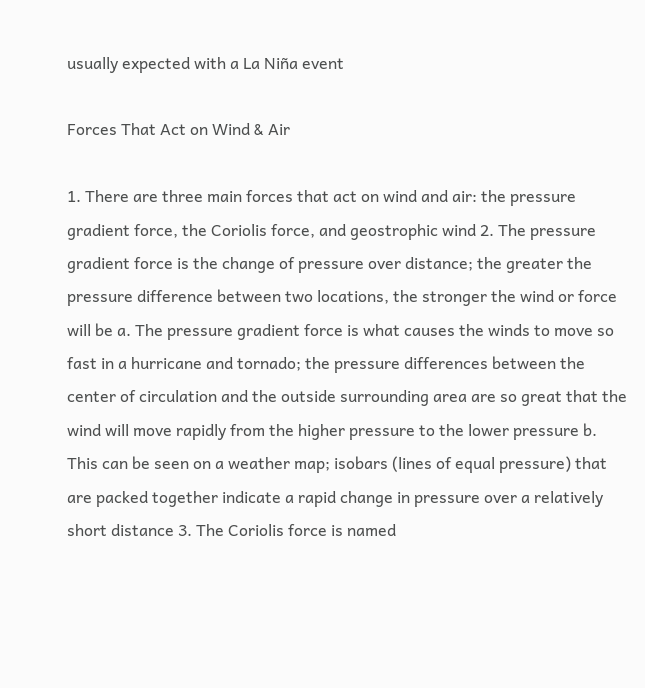usually expected with a La Niña event

Forces That Act on Wind & Air

1. There are three main forces that act on wind and air: the pressure gradient force, the Coriolis force, and geostrophic wind 2. The pressure gradient force is the change of pressure over distance; the greater the pressure difference between two locations, the stronger the wind or force will be a. The pressure gradient force is what causes the winds to move so fast in a hurricane and tornado; the pressure differences between the center of circulation and the outside surrounding area are so great that the wind will move rapidly from the higher pressure to the lower pressure b. This can be seen on a weather map; isobars (lines of equal pressure) that are packed together indicate a rapid change in pressure over a relatively short distance 3. The Coriolis force is named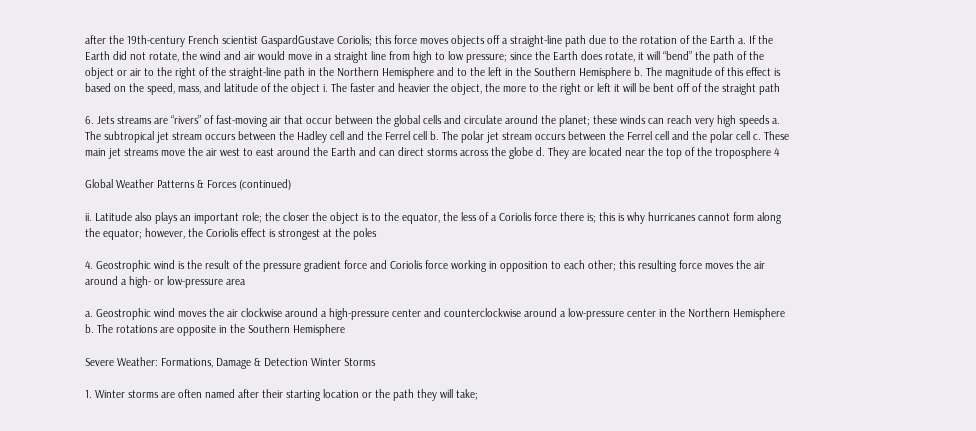after the 19th-century French scientist GaspardGustave Coriolis; this force moves objects off a straight-line path due to the rotation of the Earth a. If the Earth did not rotate, the wind and air would move in a straight line from high to low pressure; since the Earth does rotate, it will “bend” the path of the object or air to the right of the straight-line path in the Northern Hemisphere and to the left in the Southern Hemisphere b. The magnitude of this effect is based on the speed, mass, and latitude of the object i. The faster and heavier the object, the more to the right or left it will be bent off of the straight path

6. Jets streams are “rivers” of fast-moving air that occur between the global cells and circulate around the planet; these winds can reach very high speeds a. The subtropical jet stream occurs between the Hadley cell and the Ferrel cell b. The polar jet stream occurs between the Ferrel cell and the polar cell c. These main jet streams move the air west to east around the Earth and can direct storms across the globe d. They are located near the top of the troposphere 4

Global Weather Patterns & Forces (continued)

ii. Latitude also plays an important role; the closer the object is to the equator, the less of a Coriolis force there is; this is why hurricanes cannot form along the equator; however, the Coriolis effect is strongest at the poles

4. Geostrophic wind is the result of the pressure gradient force and Coriolis force working in opposition to each other; this resulting force moves the air around a high- or low-pressure area

a. Geostrophic wind moves the air clockwise around a high-pressure center and counterclockwise around a low-pressure center in the Northern Hemisphere b. The rotations are opposite in the Southern Hemisphere

Severe Weather: Formations, Damage & Detection Winter Storms

1. Winter storms are often named after their starting location or the path they will take;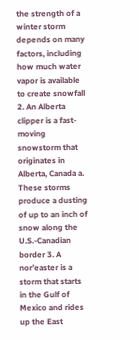the strength of a winter storm depends on many factors, including how much water vapor is available to create snowfall 2. An Alberta clipper is a fast-moving snowstorm that originates in Alberta, Canada a. These storms produce a dusting of up to an inch of snow along the U.S.-Canadian border 3. A nor’easter is a storm that starts in the Gulf of Mexico and rides up the East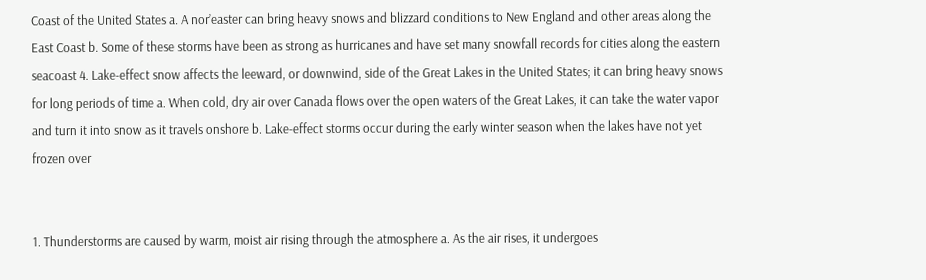Coast of the United States a. A nor’easter can bring heavy snows and blizzard conditions to New England and other areas along the East Coast b. Some of these storms have been as strong as hurricanes and have set many snowfall records for cities along the eastern seacoast 4. Lake-effect snow affects the leeward, or downwind, side of the Great Lakes in the United States; it can bring heavy snows for long periods of time a. When cold, dry air over Canada flows over the open waters of the Great Lakes, it can take the water vapor and turn it into snow as it travels onshore b. Lake-effect storms occur during the early winter season when the lakes have not yet frozen over


1. Thunderstorms are caused by warm, moist air rising through the atmosphere a. As the air rises, it undergoes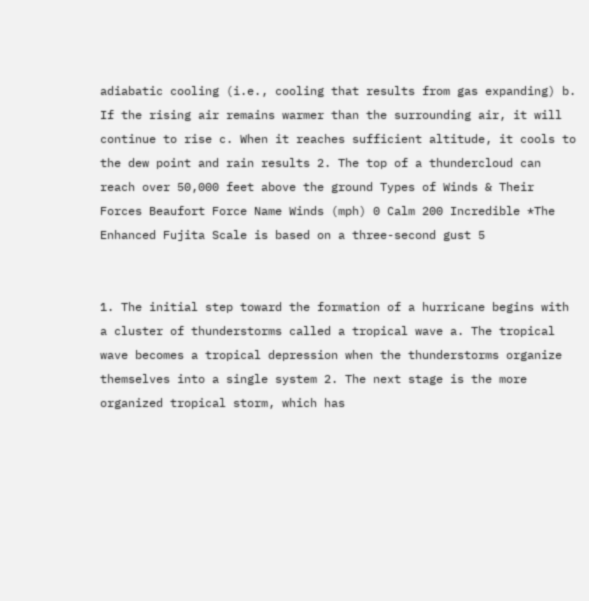adiabatic cooling (i.e., cooling that results from gas expanding) b. If the rising air remains warmer than the surrounding air, it will continue to rise c. When it reaches sufficient altitude, it cools to the dew point and rain results 2. The top of a thundercloud can reach over 50,000 feet above the ground Types of Winds & Their Forces Beaufort Force Name Winds (mph) 0 Calm 200 Incredible *The Enhanced Fujita Scale is based on a three-second gust 5


1. The initial step toward the formation of a hurricane begins with a cluster of thunderstorms called a tropical wave a. The tropical wave becomes a tropical depression when the thunderstorms organize themselves into a single system 2. The next stage is the more organized tropical storm, which has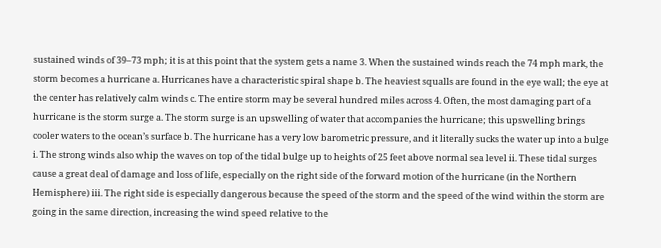sustained winds of 39–73 mph; it is at this point that the system gets a name 3. When the sustained winds reach the 74 mph mark, the storm becomes a hurricane a. Hurricanes have a characteristic spiral shape b. The heaviest squalls are found in the eye wall; the eye at the center has relatively calm winds c. The entire storm may be several hundred miles across 4. Often, the most damaging part of a hurricane is the storm surge a. The storm surge is an upswelling of water that accompanies the hurricane; this upswelling brings cooler waters to the ocean’s surface b. The hurricane has a very low barometric pressure, and it literally sucks the water up into a bulge i. The strong winds also whip the waves on top of the tidal bulge up to heights of 25 feet above normal sea level ii. These tidal surges cause a great deal of damage and loss of life, especially on the right side of the forward motion of the hurricane (in the Northern Hemisphere) iii. The right side is especially dangerous because the speed of the storm and the speed of the wind within the storm are going in the same direction, increasing the wind speed relative to the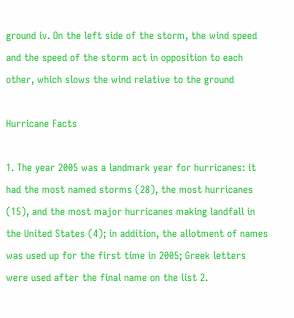ground iv. On the left side of the storm, the wind speed and the speed of the storm act in opposition to each other, which slows the wind relative to the ground

Hurricane Facts

1. The year 2005 was a landmark year for hurricanes: it had the most named storms (28), the most hurricanes (15), and the most major hurricanes making landfall in the United States (4); in addition, the allotment of names was used up for the first time in 2005; Greek letters were used after the final name on the list 2.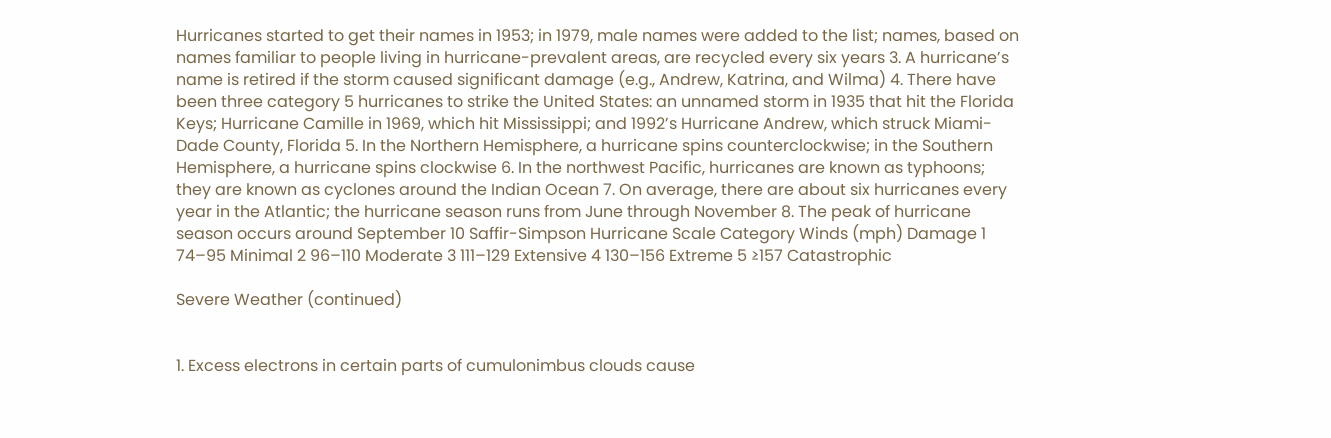Hurricanes started to get their names in 1953; in 1979, male names were added to the list; names, based on names familiar to people living in hurricane-prevalent areas, are recycled every six years 3. A hurricane’s name is retired if the storm caused significant damage (e.g., Andrew, Katrina, and Wilma) 4. There have been three category 5 hurricanes to strike the United States: an unnamed storm in 1935 that hit the Florida Keys; Hurricane Camille in 1969, which hit Mississippi; and 1992’s Hurricane Andrew, which struck Miami-Dade County, Florida 5. In the Northern Hemisphere, a hurricane spins counterclockwise; in the Southern Hemisphere, a hurricane spins clockwise 6. In the northwest Pacific, hurricanes are known as typhoons; they are known as cyclones around the Indian Ocean 7. On average, there are about six hurricanes every year in the Atlantic; the hurricane season runs from June through November 8. The peak of hurricane season occurs around September 10 Saffir-Simpson Hurricane Scale Category Winds (mph) Damage 1 74–95 Minimal 2 96–110 Moderate 3 111–129 Extensive 4 130–156 Extreme 5 ≥157 Catastrophic

Severe Weather (continued)


1. Excess electrons in certain parts of cumulonimbus clouds cause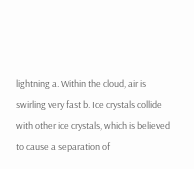lightning a. Within the cloud, air is swirling very fast b. Ice crystals collide with other ice crystals, which is believed to cause a separation of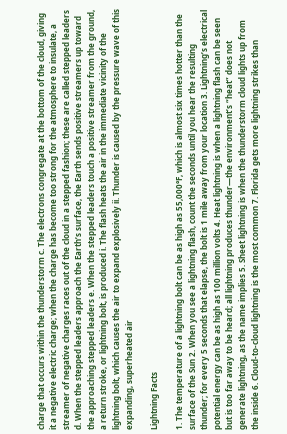charge that occurs within the thunderstorm c. The electrons congregate at the bottom of the cloud, giving it a negative electric charge; when the charge has become too strong for the atmosphere to insulate, a streamer of negative charges races out of the cloud in a stepped fashion; these are called stepped leaders d. When the stepped leaders approach the Earth’s surface, the Earth sends positive streamers up toward the approaching stepped leaders e. When the stepped leaders touch a positive streamer from the ground, a return stroke, or lightning bolt, is produced i. The flash heats the air in the immediate vicinity of the lightning bolt, which causes the air to expand explosively ii. Thunder is caused by the pressure wave of this expanding, superheated air

Lightning Facts

1. The temperature of a lightning bolt can be as high as 55,000°F, which is almost six times hotter than the surface of the Sun 2. When you see a lightning flash, count the seconds until you hear the resulting thunder; for every 5 seconds that elapse, the bolt is 1 mile away from your location 3. Lightning’s electrical potential energy can be as high as 100 million volts 4. Heat lightning is when a lightning flash can be seen but is too far away to be heard; all lightning produces thunder—the environment’s “heat” does not generate lightning, as the name implies 5. Sheet lightning is when the thunderstorm cloud lights up from the inside 6. Cloud-to-cloud lightning is the most common 7. Florida gets more lightning strikes than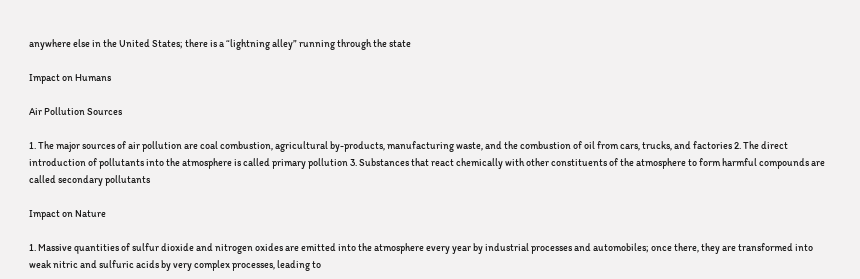anywhere else in the United States; there is a “lightning alley” running through the state

Impact on Humans

Air Pollution Sources

1. The major sources of air pollution are coal combustion, agricultural by-products, manufacturing waste, and the combustion of oil from cars, trucks, and factories 2. The direct introduction of pollutants into the atmosphere is called primary pollution 3. Substances that react chemically with other constituents of the atmosphere to form harmful compounds are called secondary pollutants

Impact on Nature

1. Massive quantities of sulfur dioxide and nitrogen oxides are emitted into the atmosphere every year by industrial processes and automobiles; once there, they are transformed into weak nitric and sulfuric acids by very complex processes, leading to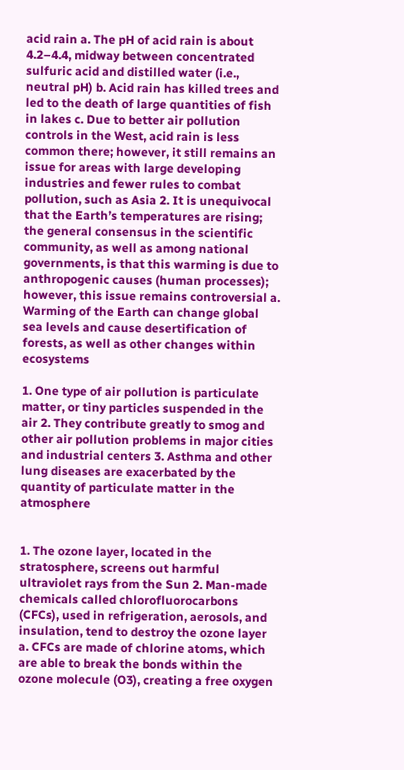acid rain a. The pH of acid rain is about 4.2–4.4, midway between concentrated sulfuric acid and distilled water (i.e., neutral pH) b. Acid rain has killed trees and led to the death of large quantities of fish in lakes c. Due to better air pollution controls in the West, acid rain is less common there; however, it still remains an issue for areas with large developing industries and fewer rules to combat pollution, such as Asia 2. It is unequivocal that the Earth’s temperatures are rising; the general consensus in the scientific community, as well as among national governments, is that this warming is due to anthropogenic causes (human processes); however, this issue remains controversial a. Warming of the Earth can change global sea levels and cause desertification of forests, as well as other changes within ecosystems

1. One type of air pollution is particulate matter, or tiny particles suspended in the air 2. They contribute greatly to smog and other air pollution problems in major cities and industrial centers 3. Asthma and other lung diseases are exacerbated by the quantity of particulate matter in the atmosphere


1. The ozone layer, located in the stratosphere, screens out harmful ultraviolet rays from the Sun 2. Man-made chemicals called chlorofluorocarbons (CFCs), used in refrigeration, aerosols, and insulation, tend to destroy the ozone layer a. CFCs are made of chlorine atoms, which are able to break the bonds within the ozone molecule (O3), creating a free oxygen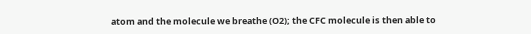atom and the molecule we breathe (O2); the CFC molecule is then able to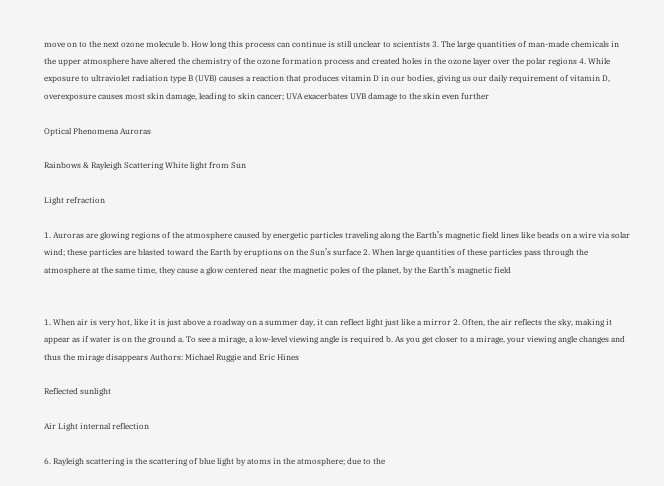move on to the next ozone molecule b. How long this process can continue is still unclear to scientists 3. The large quantities of man-made chemicals in the upper atmosphere have altered the chemistry of the ozone formation process and created holes in the ozone layer over the polar regions 4. While exposure to ultraviolet radiation type B (UVB) causes a reaction that produces vitamin D in our bodies, giving us our daily requirement of vitamin D, overexposure causes most skin damage, leading to skin cancer; UVA exacerbates UVB damage to the skin even further

Optical Phenomena Auroras

Rainbows & Rayleigh Scattering White light from Sun

Light refraction

1. Auroras are glowing regions of the atmosphere caused by energetic particles traveling along the Earth’s magnetic field lines like beads on a wire via solar wind; these particles are blasted toward the Earth by eruptions on the Sun’s surface 2. When large quantities of these particles pass through the atmosphere at the same time, they cause a glow centered near the magnetic poles of the planet, by the Earth’s magnetic field


1. When air is very hot, like it is just above a roadway on a summer day, it can reflect light just like a mirror 2. Often, the air reflects the sky, making it appear as if water is on the ground a. To see a mirage, a low-level viewing angle is required b. As you get closer to a mirage, your viewing angle changes and thus the mirage disappears Authors: Michael Ruggie and Eric Hines

Reflected sunlight

Air Light internal reflection

6. Rayleigh scattering is the scattering of blue light by atoms in the atmosphere; due to the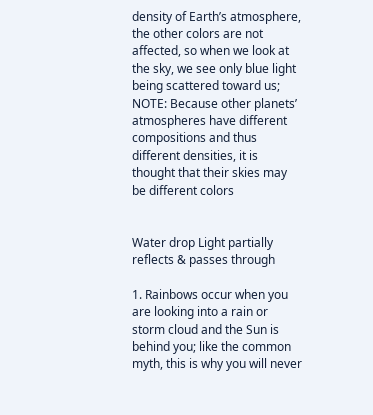density of Earth’s atmosphere, the other colors are not affected, so when we look at the sky, we see only blue light being scattered toward us; NOTE: Because other planets’ atmospheres have different compositions and thus different densities, it is thought that their skies may be different colors


Water drop Light partially reflects & passes through

1. Rainbows occur when you are looking into a rain or storm cloud and the Sun is behind you; like the common myth, this is why you will never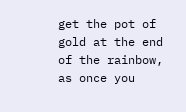get the pot of gold at the end of the rainbow, as once you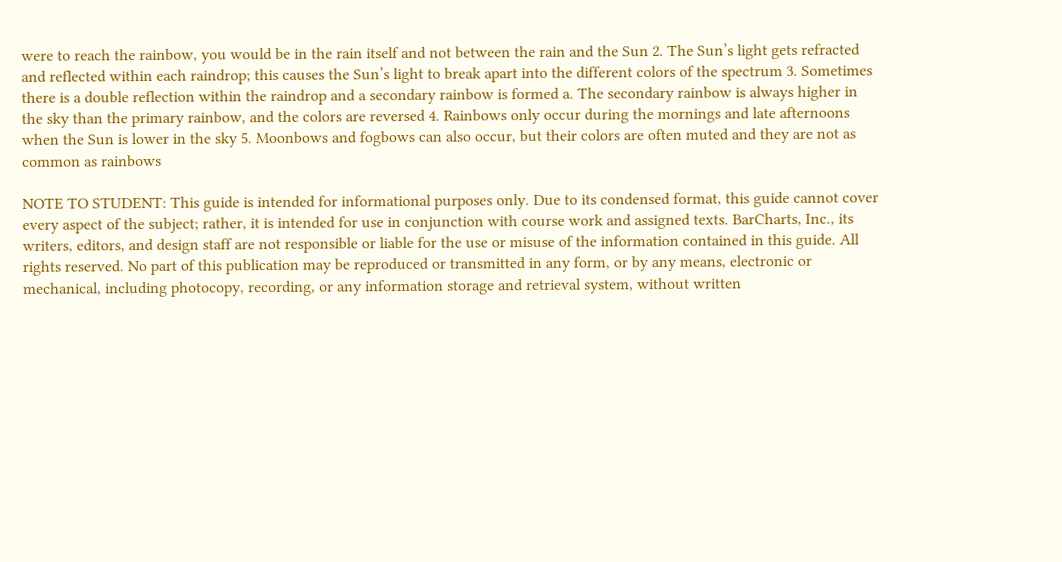were to reach the rainbow, you would be in the rain itself and not between the rain and the Sun 2. The Sun’s light gets refracted and reflected within each raindrop; this causes the Sun’s light to break apart into the different colors of the spectrum 3. Sometimes there is a double reflection within the raindrop and a secondary rainbow is formed a. The secondary rainbow is always higher in the sky than the primary rainbow, and the colors are reversed 4. Rainbows only occur during the mornings and late afternoons when the Sun is lower in the sky 5. Moonbows and fogbows can also occur, but their colors are often muted and they are not as common as rainbows

NOTE TO STUDENT: This guide is intended for informational purposes only. Due to its condensed format, this guide cannot cover every aspect of the subject; rather, it is intended for use in conjunction with course work and assigned texts. BarCharts, Inc., its writers, editors, and design staff are not responsible or liable for the use or misuse of the information contained in this guide. All rights reserved. No part of this publication may be reproduced or transmitted in any form, or by any means, electronic or mechanical, including photocopy, recording, or any information storage and retrieval system, without written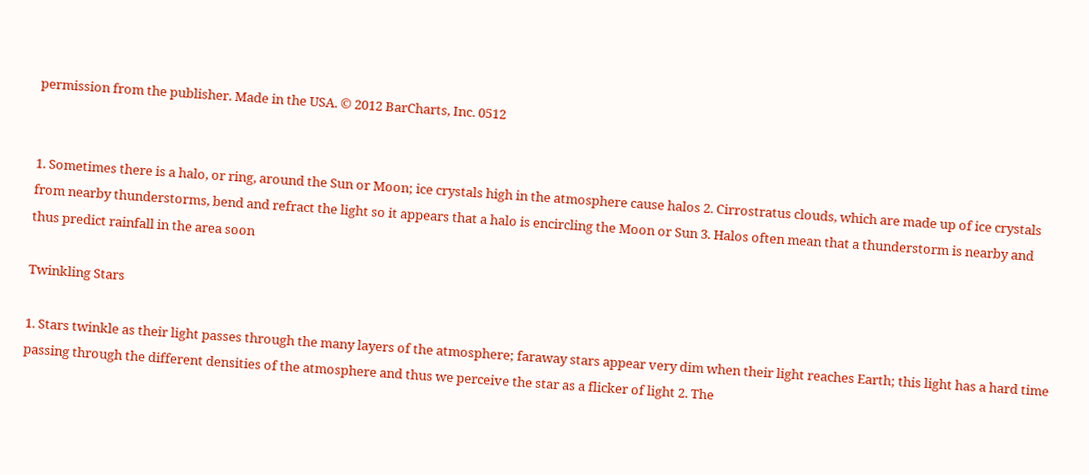permission from the publisher. Made in the USA. © 2012 BarCharts, Inc. 0512


1. Sometimes there is a halo, or ring, around the Sun or Moon; ice crystals high in the atmosphere cause halos 2. Cirrostratus clouds, which are made up of ice crystals from nearby thunderstorms, bend and refract the light so it appears that a halo is encircling the Moon or Sun 3. Halos often mean that a thunderstorm is nearby and thus predict rainfall in the area soon

Twinkling Stars

1. Stars twinkle as their light passes through the many layers of the atmosphere; faraway stars appear very dim when their light reaches Earth; this light has a hard time passing through the different densities of the atmosphere and thus we perceive the star as a flicker of light 2. The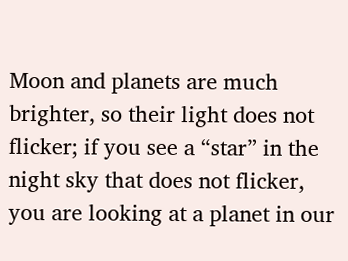Moon and planets are much brighter, so their light does not flicker; if you see a “star” in the night sky that does not flicker, you are looking at a planet in our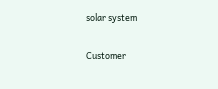solar system

Customer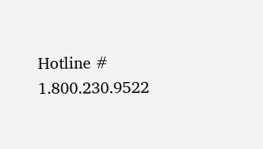Hotline # 1.800.230.9522